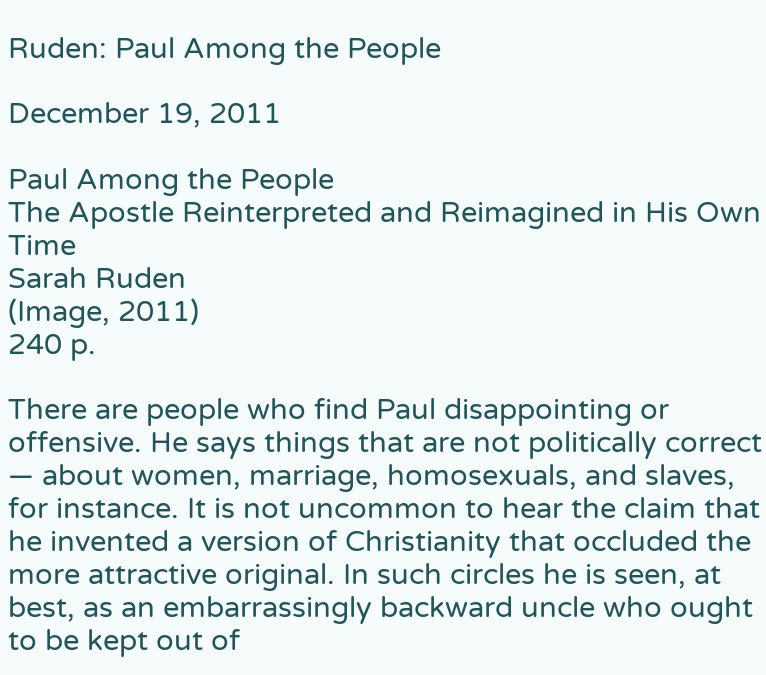Ruden: Paul Among the People

December 19, 2011

Paul Among the People
The Apostle Reinterpreted and Reimagined in His Own Time
Sarah Ruden
(Image, 2011)
240 p.

There are people who find Paul disappointing or offensive. He says things that are not politically correct — about women, marriage, homosexuals, and slaves, for instance. It is not uncommon to hear the claim that he invented a version of Christianity that occluded the more attractive original. In such circles he is seen, at best, as an embarrassingly backward uncle who ought to be kept out of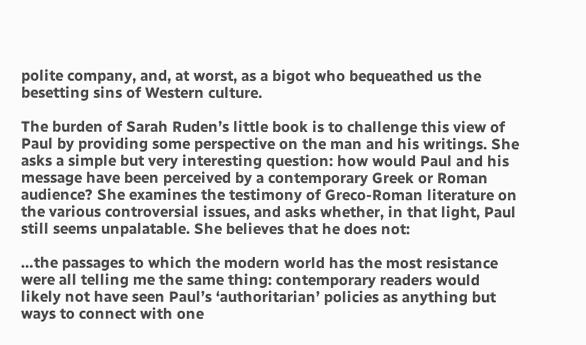polite company, and, at worst, as a bigot who bequeathed us the besetting sins of Western culture.

The burden of Sarah Ruden’s little book is to challenge this view of Paul by providing some perspective on the man and his writings. She asks a simple but very interesting question: how would Paul and his message have been perceived by a contemporary Greek or Roman audience? She examines the testimony of Greco-Roman literature on the various controversial issues, and asks whether, in that light, Paul still seems unpalatable. She believes that he does not:

…the passages to which the modern world has the most resistance were all telling me the same thing: contemporary readers would likely not have seen Paul’s ‘authoritarian’ policies as anything but ways to connect with one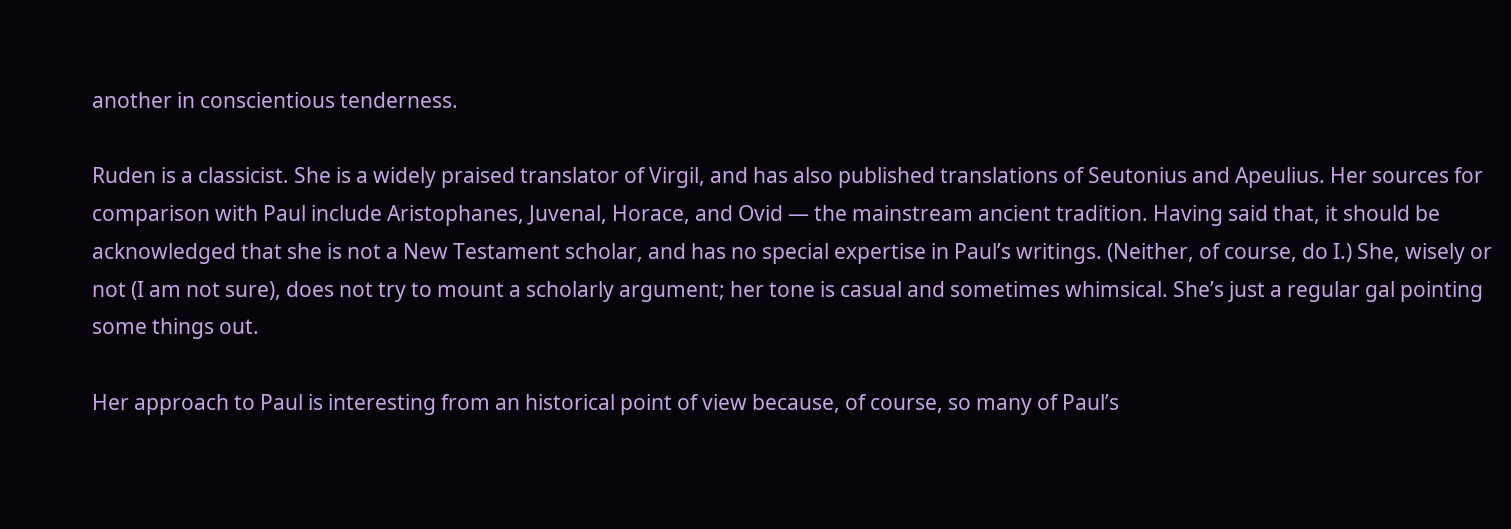another in conscientious tenderness.

Ruden is a classicist. She is a widely praised translator of Virgil, and has also published translations of Seutonius and Apeulius. Her sources for comparison with Paul include Aristophanes, Juvenal, Horace, and Ovid — the mainstream ancient tradition. Having said that, it should be acknowledged that she is not a New Testament scholar, and has no special expertise in Paul’s writings. (Neither, of course, do I.) She, wisely or not (I am not sure), does not try to mount a scholarly argument; her tone is casual and sometimes whimsical. She’s just a regular gal pointing some things out.

Her approach to Paul is interesting from an historical point of view because, of course, so many of Paul’s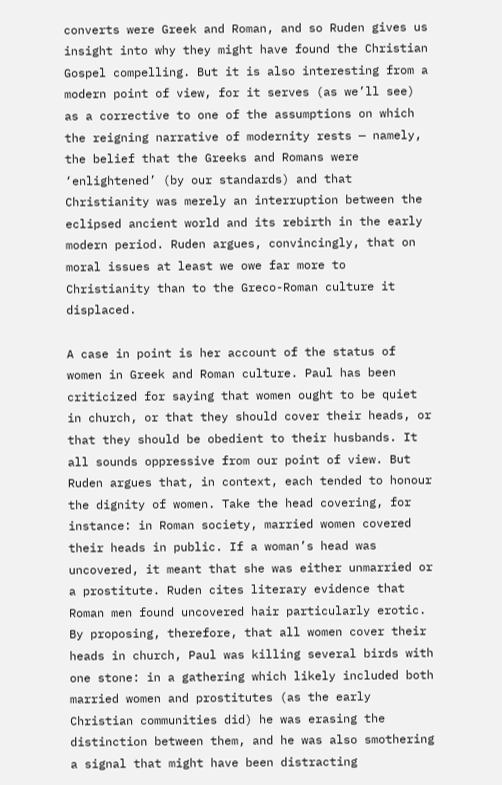converts were Greek and Roman, and so Ruden gives us insight into why they might have found the Christian Gospel compelling. But it is also interesting from a modern point of view, for it serves (as we’ll see) as a corrective to one of the assumptions on which the reigning narrative of modernity rests — namely, the belief that the Greeks and Romans were ‘enlightened’ (by our standards) and that Christianity was merely an interruption between the eclipsed ancient world and its rebirth in the early modern period. Ruden argues, convincingly, that on moral issues at least we owe far more to Christianity than to the Greco-Roman culture it displaced.

A case in point is her account of the status of women in Greek and Roman culture. Paul has been criticized for saying that women ought to be quiet in church, or that they should cover their heads, or that they should be obedient to their husbands. It all sounds oppressive from our point of view. But Ruden argues that, in context, each tended to honour the dignity of women. Take the head covering, for instance: in Roman society, married women covered their heads in public. If a woman’s head was uncovered, it meant that she was either unmarried or a prostitute. Ruden cites literary evidence that Roman men found uncovered hair particularly erotic. By proposing, therefore, that all women cover their heads in church, Paul was killing several birds with one stone: in a gathering which likely included both married women and prostitutes (as the early Christian communities did) he was erasing the distinction between them, and he was also smothering a signal that might have been distracting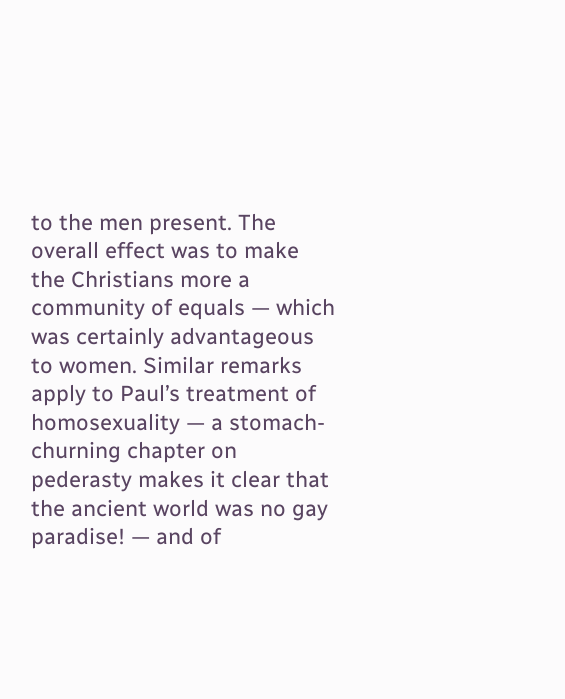to the men present. The overall effect was to make the Christians more a community of equals — which was certainly advantageous to women. Similar remarks apply to Paul’s treatment of homosexuality — a stomach-churning chapter on pederasty makes it clear that the ancient world was no gay paradise! — and of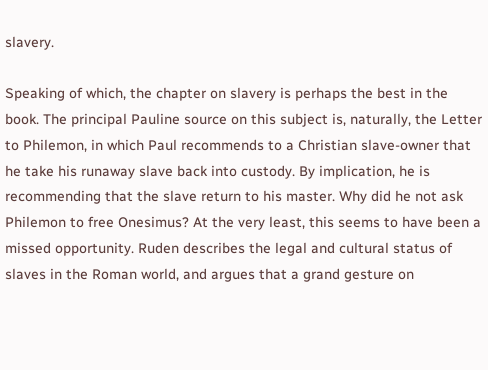slavery.

Speaking of which, the chapter on slavery is perhaps the best in the book. The principal Pauline source on this subject is, naturally, the Letter to Philemon, in which Paul recommends to a Christian slave-owner that he take his runaway slave back into custody. By implication, he is recommending that the slave return to his master. Why did he not ask Philemon to free Onesimus? At the very least, this seems to have been a missed opportunity. Ruden describes the legal and cultural status of slaves in the Roman world, and argues that a grand gesture on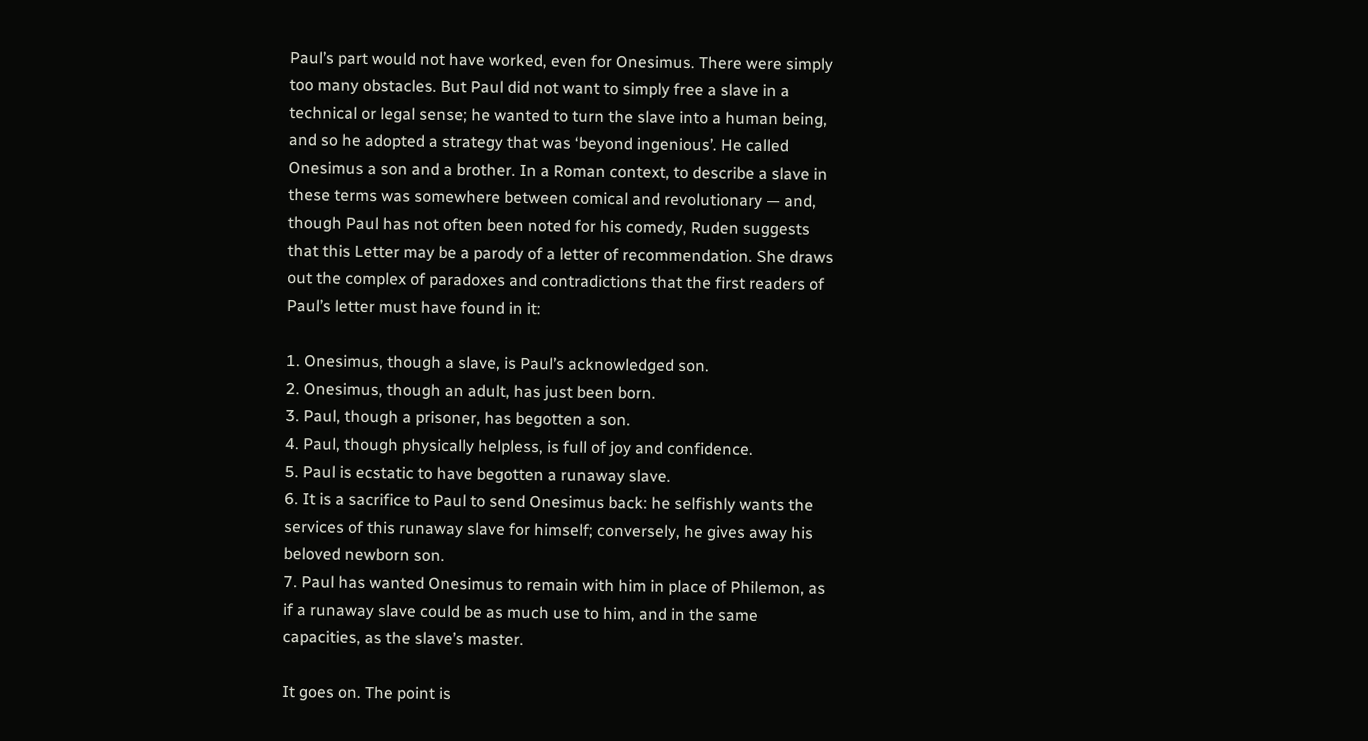Paul’s part would not have worked, even for Onesimus. There were simply too many obstacles. But Paul did not want to simply free a slave in a technical or legal sense; he wanted to turn the slave into a human being, and so he adopted a strategy that was ‘beyond ingenious’. He called Onesimus a son and a brother. In a Roman context, to describe a slave in these terms was somewhere between comical and revolutionary — and, though Paul has not often been noted for his comedy, Ruden suggests that this Letter may be a parody of a letter of recommendation. She draws out the complex of paradoxes and contradictions that the first readers of Paul’s letter must have found in it:

1. Onesimus, though a slave, is Paul’s acknowledged son.
2. Onesimus, though an adult, has just been born.
3. Paul, though a prisoner, has begotten a son.
4. Paul, though physically helpless, is full of joy and confidence.
5. Paul is ecstatic to have begotten a runaway slave.
6. It is a sacrifice to Paul to send Onesimus back: he selfishly wants the services of this runaway slave for himself; conversely, he gives away his beloved newborn son.
7. Paul has wanted Onesimus to remain with him in place of Philemon, as if a runaway slave could be as much use to him, and in the same capacities, as the slave’s master.

It goes on. The point is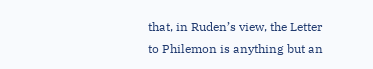that, in Ruden’s view, the Letter to Philemon is anything but an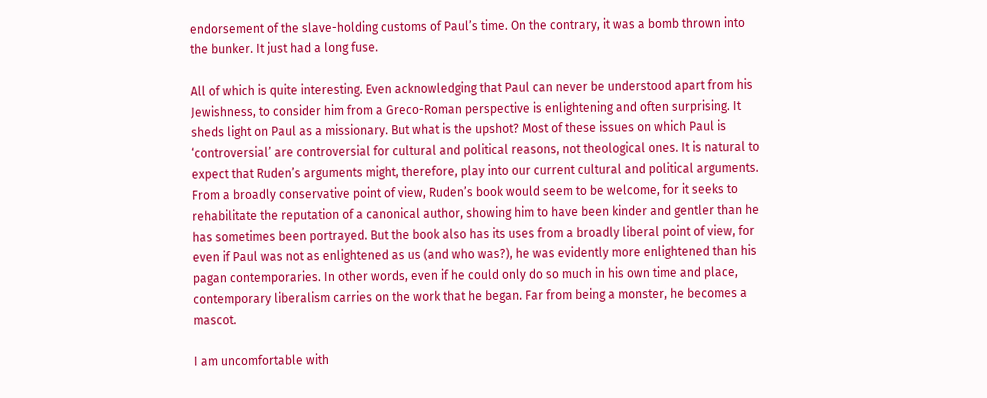endorsement of the slave-holding customs of Paul’s time. On the contrary, it was a bomb thrown into the bunker. It just had a long fuse.

All of which is quite interesting. Even acknowledging that Paul can never be understood apart from his Jewishness, to consider him from a Greco-Roman perspective is enlightening and often surprising. It sheds light on Paul as a missionary. But what is the upshot? Most of these issues on which Paul is ‘controversial’ are controversial for cultural and political reasons, not theological ones. It is natural to expect that Ruden’s arguments might, therefore, play into our current cultural and political arguments. From a broadly conservative point of view, Ruden’s book would seem to be welcome, for it seeks to rehabilitate the reputation of a canonical author, showing him to have been kinder and gentler than he has sometimes been portrayed. But the book also has its uses from a broadly liberal point of view, for even if Paul was not as enlightened as us (and who was?), he was evidently more enlightened than his pagan contemporaries. In other words, even if he could only do so much in his own time and place, contemporary liberalism carries on the work that he began. Far from being a monster, he becomes a mascot.

I am uncomfortable with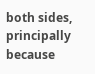both sides, principally because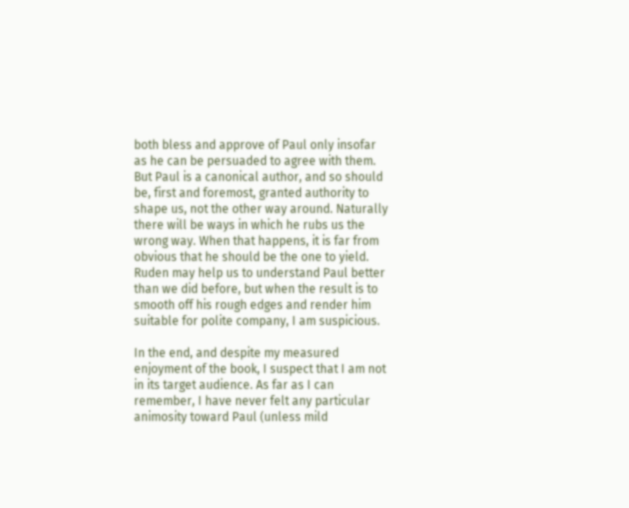both bless and approve of Paul only insofar as he can be persuaded to agree with them. But Paul is a canonical author, and so should be, first and foremost, granted authority to shape us, not the other way around. Naturally there will be ways in which he rubs us the wrong way. When that happens, it is far from obvious that he should be the one to yield. Ruden may help us to understand Paul better than we did before, but when the result is to smooth off his rough edges and render him suitable for polite company, I am suspicious.

In the end, and despite my measured enjoyment of the book, I suspect that I am not in its target audience. As far as I can remember, I have never felt any particular animosity toward Paul (unless mild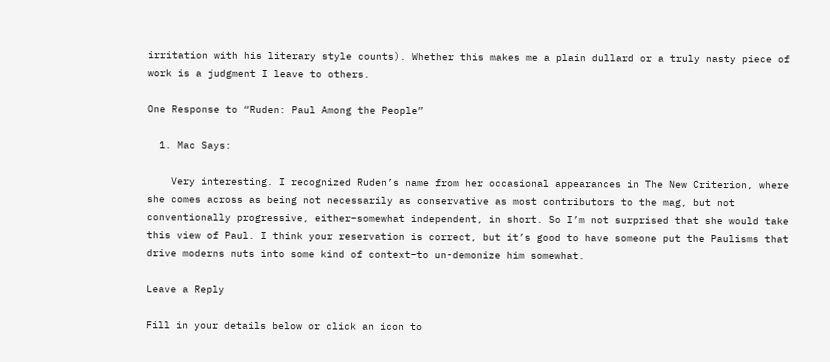irritation with his literary style counts). Whether this makes me a plain dullard or a truly nasty piece of work is a judgment I leave to others.

One Response to “Ruden: Paul Among the People”

  1. Mac Says:

    Very interesting. I recognized Ruden’s name from her occasional appearances in The New Criterion, where she comes across as being not necessarily as conservative as most contributors to the mag, but not conventionally progressive, either–somewhat independent, in short. So I’m not surprised that she would take this view of Paul. I think your reservation is correct, but it’s good to have someone put the Paulisms that drive moderns nuts into some kind of context–to un-demonize him somewhat.

Leave a Reply

Fill in your details below or click an icon to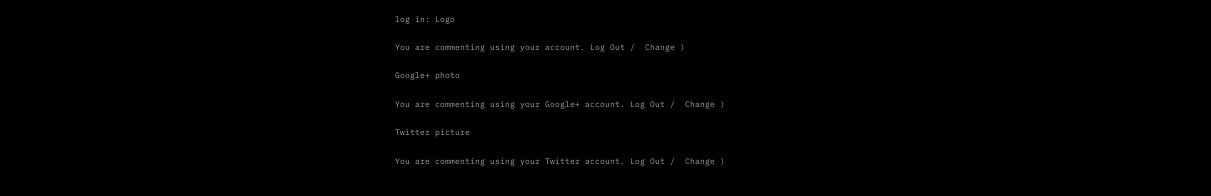log in: Logo

You are commenting using your account. Log Out /  Change )

Google+ photo

You are commenting using your Google+ account. Log Out /  Change )

Twitter picture

You are commenting using your Twitter account. Log Out /  Change )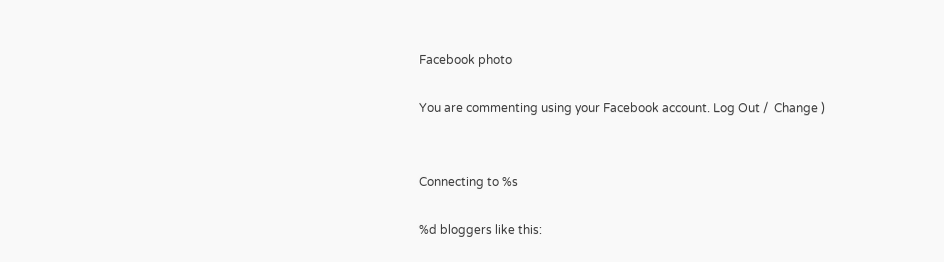Facebook photo

You are commenting using your Facebook account. Log Out /  Change )


Connecting to %s

%d bloggers like this: